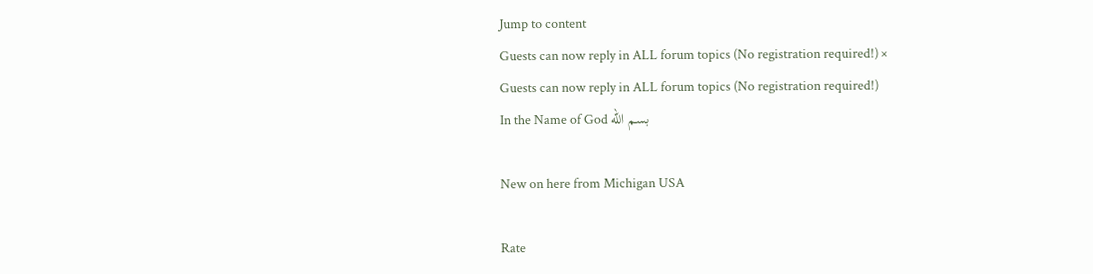Jump to content
Guests can now reply in ALL forum topics (No registration required!) ×
Guests can now reply in ALL forum topics (No registration required!)
In the Name of God بسم الله

New on here from Michigan USA

Rate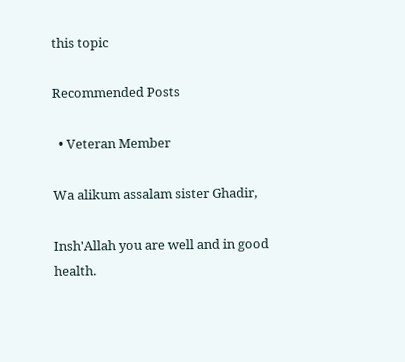this topic

Recommended Posts

  • Veteran Member

Wa alikum assalam sister Ghadir,

Insh'Allah you are well and in good health.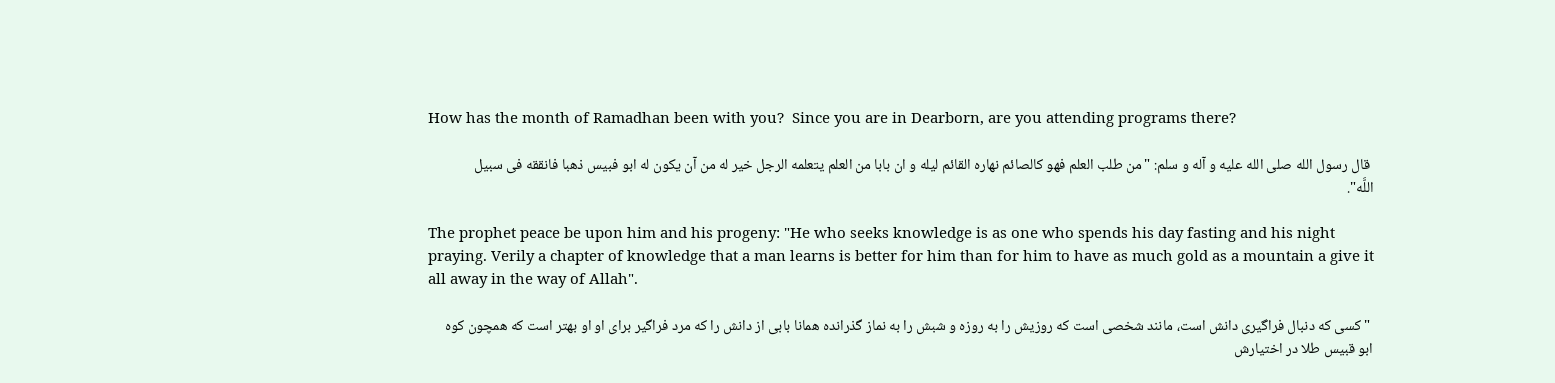How has the month of Ramadhan been with you?  Since you are in Dearborn, are you attending programs there?

 قال رسول الله صلی الله علیه و آله و سلم: "من طلب العلم فهو کالصائم نهاره القائم لیله و ان بابا من العلم یتعلمه الرجل خیر له من آن یکون له ابو فبیس ذهبا فانققه فی سبیل اللَّه".

The prophet peace be upon him and his progeny: "He who seeks knowledge is as one who spends his day fasting and his night praying. Verily a chapter of knowledge that a man learns is better for him than for him to have as much gold as a mountain a give it all away in the way of Allah".

 "کسی که دنبال فراگیری دانش است، مانند شخصی است که روزیش را به روزه و شبش را به نماز گذرانده همانا بابی از دانش را که مرد فراگیر برای او او بهتر است که همچون کوه ابو قبیس طلا در اختیارش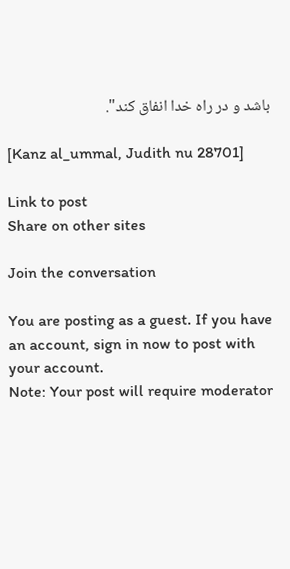باشد و در راه خدا انفاق کند".

[Kanz al_ummal, Judith nu 28701]

Link to post
Share on other sites

Join the conversation

You are posting as a guest. If you have an account, sign in now to post with your account.
Note: Your post will require moderator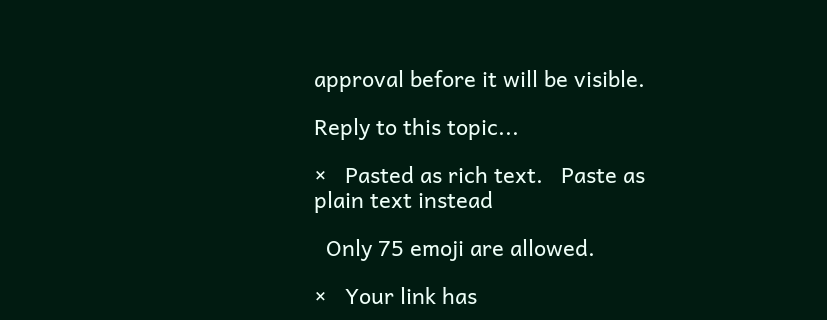approval before it will be visible.

Reply to this topic...

×   Pasted as rich text.   Paste as plain text instead

  Only 75 emoji are allowed.

×   Your link has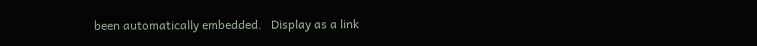been automatically embedded.   Display as a link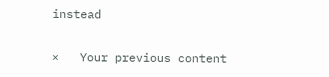instead

×   Your previous content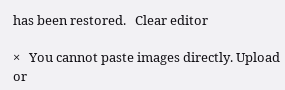has been restored.   Clear editor

×   You cannot paste images directly. Upload or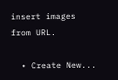insert images from URL.

  • Create New...